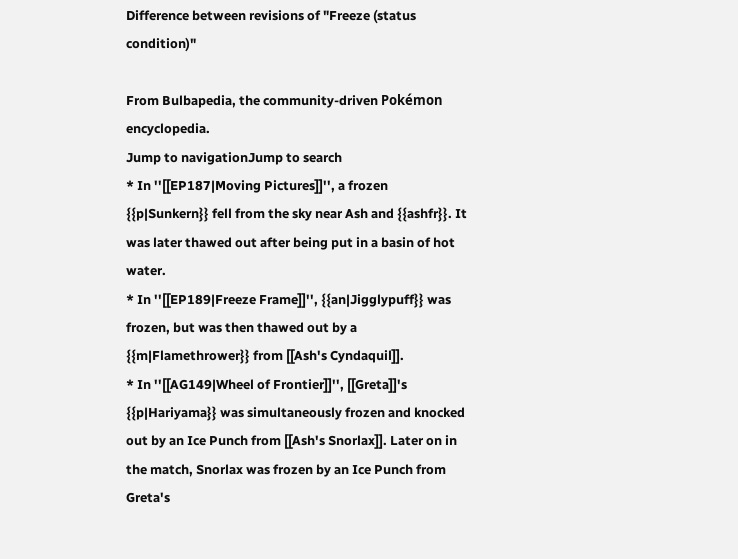Difference between revisions of "Freeze (status condition)"

From Bulbapedia, the community-driven Pokémon encyclopedia.
Jump to navigationJump to search
* In ''[[EP187|Moving Pictures]]'', a frozen {{p|Sunkern}} fell from the sky near Ash and {{ashfr}}. It was later thawed out after being put in a basin of hot water.
* In ''[[EP189|Freeze Frame]]'', {{an|Jigglypuff}} was frozen, but was then thawed out by a {{m|Flamethrower}} from [[Ash's Cyndaquil]].
* In ''[[AG149|Wheel of Frontier]]'', [[Greta]]'s {{p|Hariyama}} was simultaneously frozen and knocked out by an Ice Punch from [[Ash's Snorlax]]. Later on in the match, Snorlax was frozen by an Ice Punch from Greta's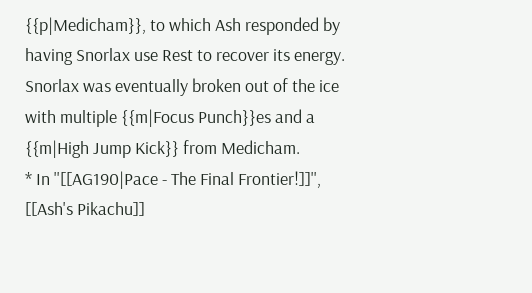{{p|Medicham}}, to which Ash responded by having Snorlax use Rest to recover its energy. Snorlax was eventually broken out of the ice with multiple {{m|Focus Punch}}es and a {{m|High Jump Kick}} from Medicham.
* In ''[[AG190|Pace - The Final Frontier!]]'', [[Ash's Pikachu]]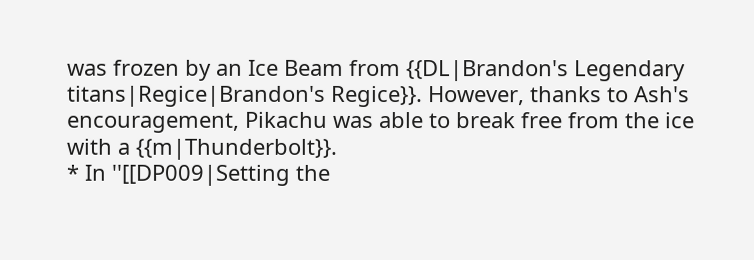was frozen by an Ice Beam from {{DL|Brandon's Legendary titans|Regice|Brandon's Regice}}. However, thanks to Ash's encouragement, Pikachu was able to break free from the ice with a {{m|Thunderbolt}}.
* In ''[[DP009|Setting the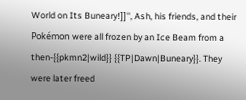World on Its Buneary!]]'', Ash, his friends, and their Pokémon were all frozen by an Ice Beam from a then-{{pkmn2|wild}} {{TP|Dawn|Buneary}}. They were later freed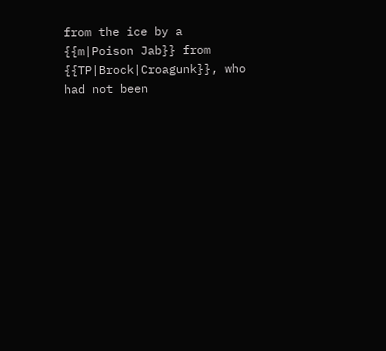from the ice by a {{m|Poison Jab}} from {{TP|Brock|Croagunk}}, who had not been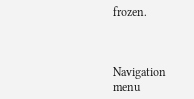frozen.



Navigation menu